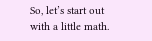So, let’s start out with a little math.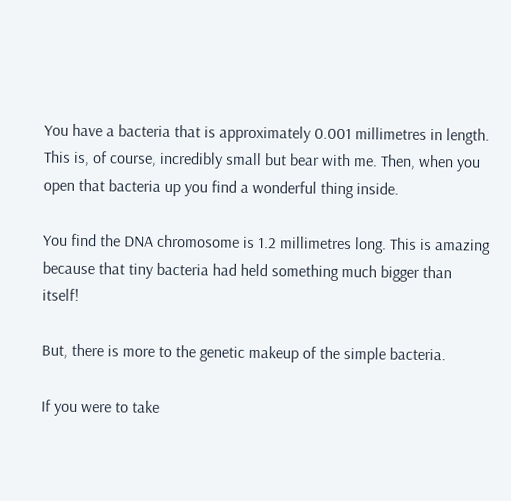You have a bacteria that is approximately 0.001 millimetres in length. This is, of course, incredibly small but bear with me. Then, when you open that bacteria up you find a wonderful thing inside.

You find the DNA chromosome is 1.2 millimetres long. This is amazing because that tiny bacteria had held something much bigger than itself!

But, there is more to the genetic makeup of the simple bacteria.

If you were to take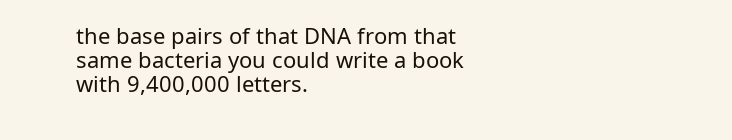the base pairs of that DNA from that same bacteria you could write a book with 9,400,000 letters.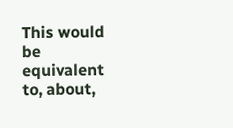This would be equivalent to, about,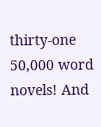thirty-one 50,000 word novels! And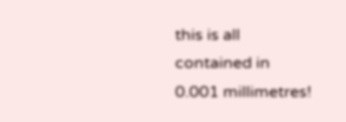this is all contained in 0.001 millimetres!